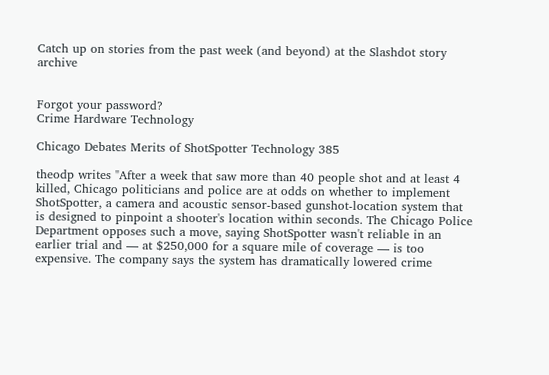Catch up on stories from the past week (and beyond) at the Slashdot story archive


Forgot your password?
Crime Hardware Technology

Chicago Debates Merits of ShotSpotter Technology 385

theodp writes "After a week that saw more than 40 people shot and at least 4 killed, Chicago politicians and police are at odds on whether to implement ShotSpotter, a camera and acoustic sensor-based gunshot-location system that is designed to pinpoint a shooter's location within seconds. The Chicago Police Department opposes such a move, saying ShotSpotter wasn't reliable in an earlier trial and — at $250,000 for a square mile of coverage — is too expensive. The company says the system has dramatically lowered crime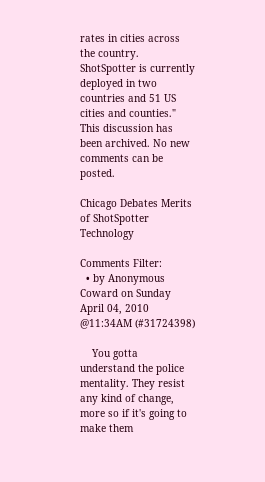rates in cities across the country. ShotSpotter is currently deployed in two countries and 51 US cities and counties."
This discussion has been archived. No new comments can be posted.

Chicago Debates Merits of ShotSpotter Technology

Comments Filter:
  • by Anonymous Coward on Sunday April 04, 2010 @11:34AM (#31724398)

    You gotta understand the police mentality. They resist any kind of change, more so if it's going to make them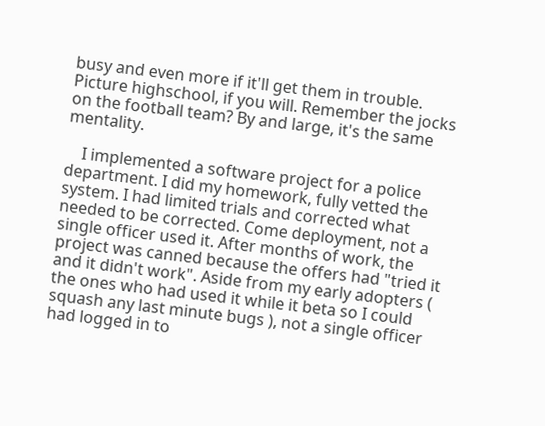busy and even more if it'll get them in trouble. Picture highschool, if you will. Remember the jocks on the football team? By and large, it's the same mentality.

    I implemented a software project for a police department. I did my homework, fully vetted the system. I had limited trials and corrected what needed to be corrected. Come deployment, not a single officer used it. After months of work, the project was canned because the offers had "tried it and it didn't work". Aside from my early adopters ( the ones who had used it while it beta so I could squash any last minute bugs ), not a single officer had logged in to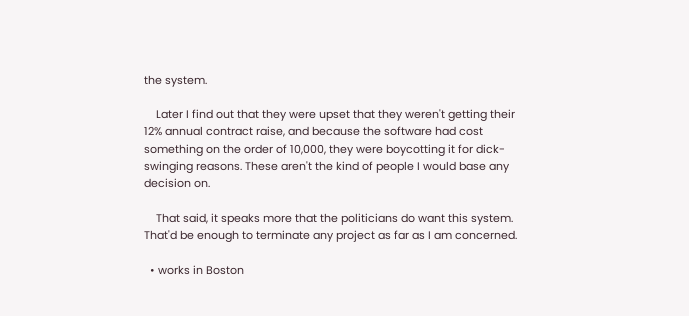the system.

    Later I find out that they were upset that they weren't getting their 12% annual contract raise, and because the software had cost something on the order of 10,000, they were boycotting it for dick-swinging reasons. These aren't the kind of people I would base any decision on.

    That said, it speaks more that the politicians do want this system. That'd be enough to terminate any project as far as I am concerned.

  • works in Boston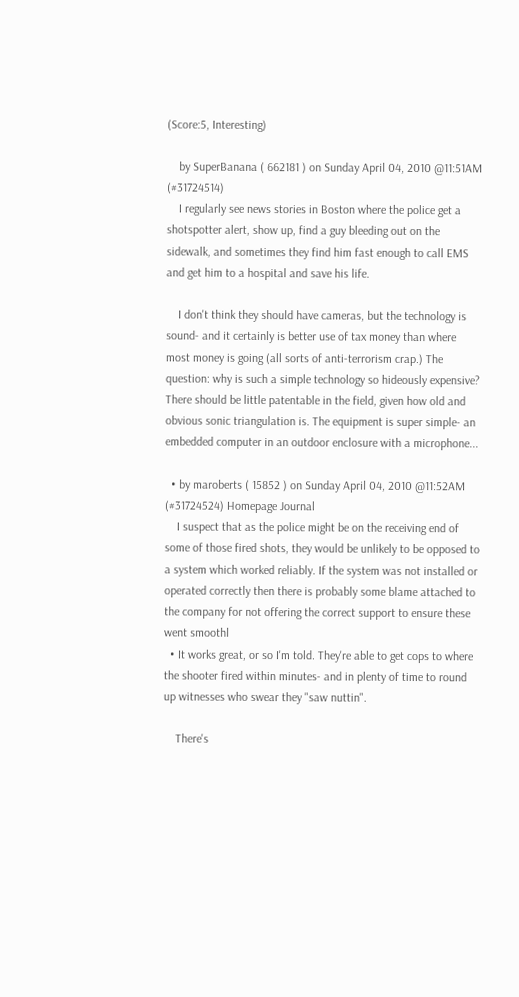(Score:5, Interesting)

    by SuperBanana ( 662181 ) on Sunday April 04, 2010 @11:51AM (#31724514)
    I regularly see news stories in Boston where the police get a shotspotter alert, show up, find a guy bleeding out on the sidewalk, and sometimes they find him fast enough to call EMS and get him to a hospital and save his life.

    I don't think they should have cameras, but the technology is sound- and it certainly is better use of tax money than where most money is going (all sorts of anti-terrorism crap.) The question: why is such a simple technology so hideously expensive? There should be little patentable in the field, given how old and obvious sonic triangulation is. The equipment is super simple- an embedded computer in an outdoor enclosure with a microphone...

  • by maroberts ( 15852 ) on Sunday April 04, 2010 @11:52AM (#31724524) Homepage Journal
    I suspect that as the police might be on the receiving end of some of those fired shots, they would be unlikely to be opposed to a system which worked reliably. If the system was not installed or operated correctly then there is probably some blame attached to the company for not offering the correct support to ensure these went smoothl
  • It works great, or so I'm told. They're able to get cops to where the shooter fired within minutes- and in plenty of time to round up witnesses who swear they "saw nuttin".

    There's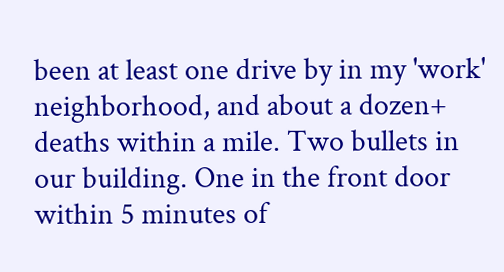been at least one drive by in my 'work' neighborhood, and about a dozen+ deaths within a mile. Two bullets in our building. One in the front door within 5 minutes of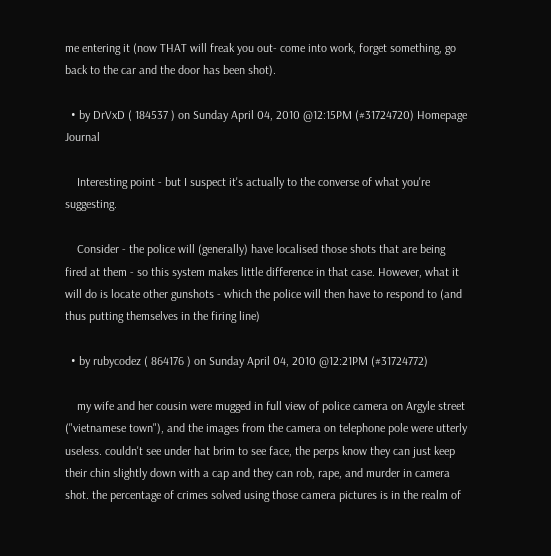me entering it (now THAT will freak you out- come into work, forget something, go back to the car and the door has been shot).

  • by DrVxD ( 184537 ) on Sunday April 04, 2010 @12:15PM (#31724720) Homepage Journal

    Interesting point - but I suspect it's actually to the converse of what you're suggesting.

    Consider - the police will (generally) have localised those shots that are being fired at them - so this system makes little difference in that case. However, what it will do is locate other gunshots - which the police will then have to respond to (and thus putting themselves in the firing line)

  • by rubycodez ( 864176 ) on Sunday April 04, 2010 @12:21PM (#31724772)

    my wife and her cousin were mugged in full view of police camera on Argyle street ("vietnamese town"), and the images from the camera on telephone pole were utterly useless. couldn't see under hat brim to see face, the perps know they can just keep their chin slightly down with a cap and they can rob, rape, and murder in camera shot. the percentage of crimes solved using those camera pictures is in the realm of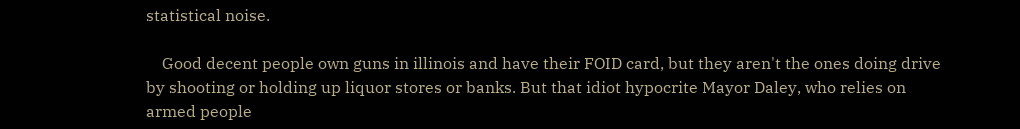statistical noise.

    Good decent people own guns in illinois and have their FOID card, but they aren't the ones doing drive by shooting or holding up liquor stores or banks. But that idiot hypocrite Mayor Daley, who relies on armed people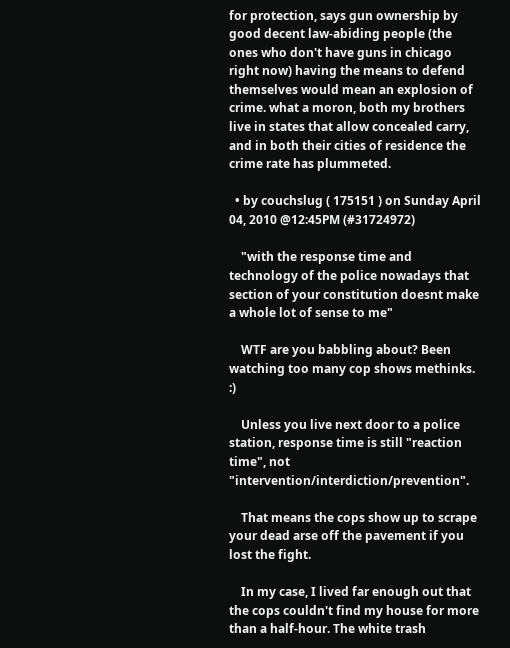for protection, says gun ownership by good decent law-abiding people (the ones who don't have guns in chicago right now) having the means to defend themselves would mean an explosion of crime. what a moron, both my brothers live in states that allow concealed carry, and in both their cities of residence the crime rate has plummeted.

  • by couchslug ( 175151 ) on Sunday April 04, 2010 @12:45PM (#31724972)

    "with the response time and technology of the police nowadays that section of your constitution doesnt make a whole lot of sense to me"

    WTF are you babbling about? Been watching too many cop shows methinks. :)

    Unless you live next door to a police station, response time is still "reaction time", not "intervention/interdiction/prevention".

    That means the cops show up to scrape your dead arse off the pavement if you lost the fight.

    In my case, I lived far enough out that the cops couldn't find my house for more than a half-hour. The white trash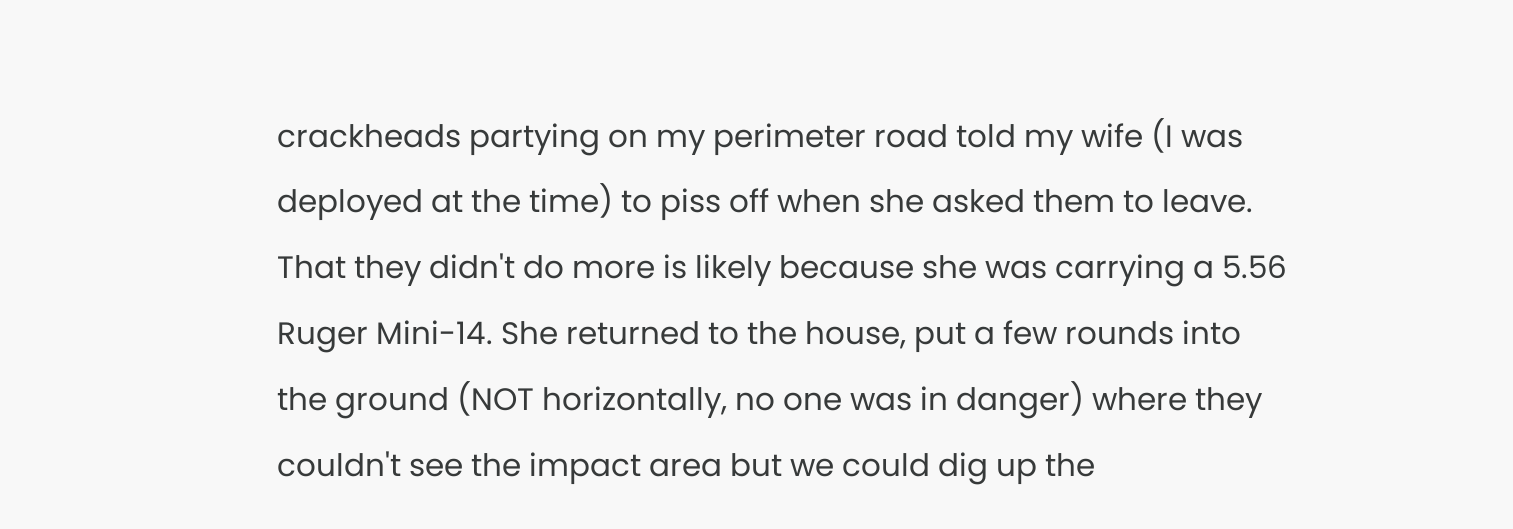crackheads partying on my perimeter road told my wife (I was deployed at the time) to piss off when she asked them to leave. That they didn't do more is likely because she was carrying a 5.56 Ruger Mini-14. She returned to the house, put a few rounds into the ground (NOT horizontally, no one was in danger) where they couldn't see the impact area but we could dig up the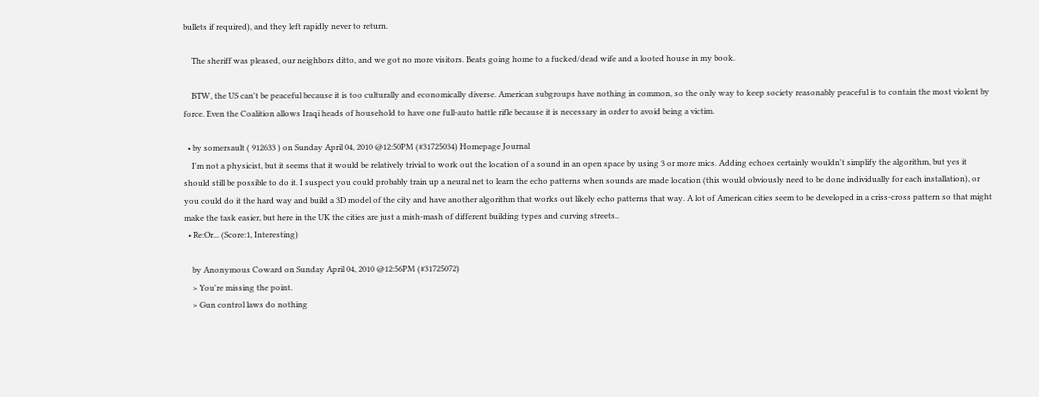bullets if required), and they left rapidly never to return.

    The sheriff was pleased, our neighbors ditto, and we got no more visitors. Beats going home to a fucked/dead wife and a looted house in my book.

    BTW, the US can't be peaceful because it is too culturally and economically diverse. American subgroups have nothing in common, so the only way to keep society reasonably peaceful is to contain the most violent by force. Even the Coalition allows Iraqi heads of household to have one full-auto battle rifle because it is necessary in order to avoid being a victim.

  • by somersault ( 912633 ) on Sunday April 04, 2010 @12:50PM (#31725034) Homepage Journal
    I'm not a physicist, but it seems that it would be relatively trivial to work out the location of a sound in an open space by using 3 or more mics. Adding echoes certainly wouldn't simplify the algorithm, but yes it should still be possible to do it. I suspect you could probably train up a neural net to learn the echo patterns when sounds are made location (this would obviously need to be done individually for each installation), or you could do it the hard way and build a 3D model of the city and have another algorithm that works out likely echo patterns that way. A lot of American cities seem to be developed in a criss-cross pattern so that might make the task easier, but here in the UK the cities are just a mish-mash of different building types and curving streets..
  • Re:Or... (Score:1, Interesting)

    by Anonymous Coward on Sunday April 04, 2010 @12:56PM (#31725072)
    > You're missing the point.
    > Gun control laws do nothing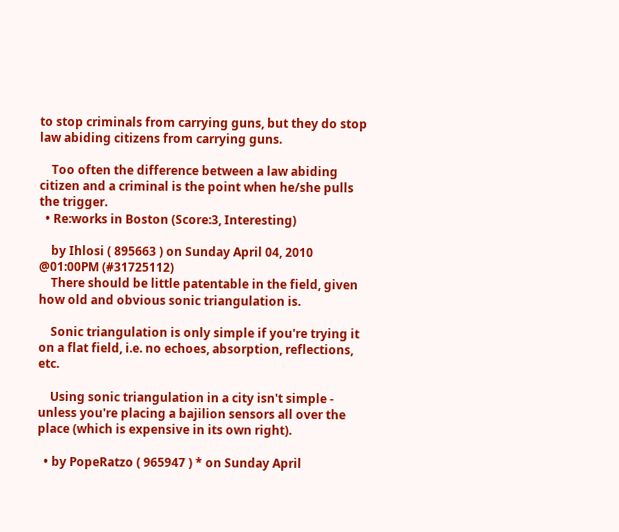to stop criminals from carrying guns, but they do stop law abiding citizens from carrying guns.

    Too often the difference between a law abiding citizen and a criminal is the point when he/she pulls the trigger.
  • Re:works in Boston (Score:3, Interesting)

    by Ihlosi ( 895663 ) on Sunday April 04, 2010 @01:00PM (#31725112)
    There should be little patentable in the field, given how old and obvious sonic triangulation is.

    Sonic triangulation is only simple if you're trying it on a flat field, i.e. no echoes, absorption, reflections, etc.

    Using sonic triangulation in a city isn't simple - unless you're placing a bajilion sensors all over the place (which is expensive in its own right).

  • by PopeRatzo ( 965947 ) * on Sunday April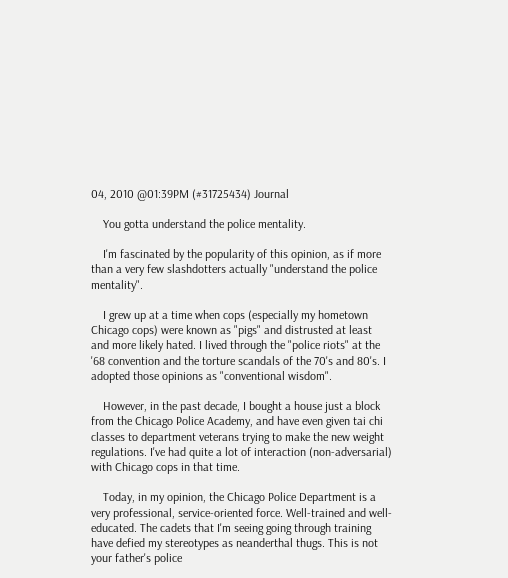04, 2010 @01:39PM (#31725434) Journal

    You gotta understand the police mentality.

    I'm fascinated by the popularity of this opinion, as if more than a very few slashdotters actually "understand the police mentality".

    I grew up at a time when cops (especially my hometown Chicago cops) were known as "pigs" and distrusted at least and more likely hated. I lived through the "police riots" at the '68 convention and the torture scandals of the 70's and 80's. I adopted those opinions as "conventional wisdom".

    However, in the past decade, I bought a house just a block from the Chicago Police Academy, and have even given tai chi classes to department veterans trying to make the new weight regulations. I've had quite a lot of interaction (non-adversarial) with Chicago cops in that time.

    Today, in my opinion, the Chicago Police Department is a very professional, service-oriented force. Well-trained and well-educated. The cadets that I'm seeing going through training have defied my stereotypes as neanderthal thugs. This is not your father's police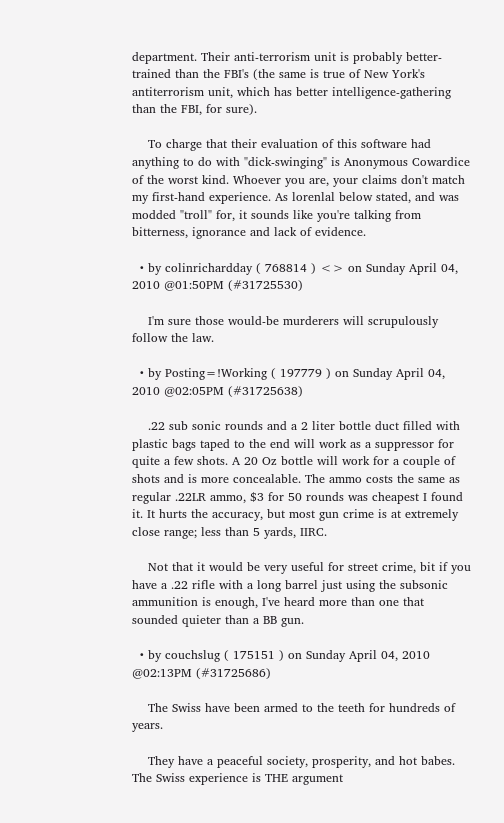department. Their anti-terrorism unit is probably better-trained than the FBI's (the same is true of New York's antiterrorism unit, which has better intelligence-gathering than the FBI, for sure).

    To charge that their evaluation of this software had anything to do with "dick-swinging" is Anonymous Cowardice of the worst kind. Whoever you are, your claims don't match my first-hand experience. As lorenlal below stated, and was modded "troll" for, it sounds like you're talking from bitterness, ignorance and lack of evidence.

  • by colinrichardday ( 768814 ) <> on Sunday April 04, 2010 @01:50PM (#31725530)

    I'm sure those would-be murderers will scrupulously follow the law.

  • by Posting=!Working ( 197779 ) on Sunday April 04, 2010 @02:05PM (#31725638)

    .22 sub sonic rounds and a 2 liter bottle duct filled with plastic bags taped to the end will work as a suppressor for quite a few shots. A 20 Oz bottle will work for a couple of shots and is more concealable. The ammo costs the same as regular .22LR ammo, $3 for 50 rounds was cheapest I found it. It hurts the accuracy, but most gun crime is at extremely close range; less than 5 yards, IIRC.

    Not that it would be very useful for street crime, bit if you have a .22 rifle with a long barrel just using the subsonic ammunition is enough, I've heard more than one that sounded quieter than a BB gun.

  • by couchslug ( 175151 ) on Sunday April 04, 2010 @02:13PM (#31725686)

    The Swiss have been armed to the teeth for hundreds of years.

    They have a peaceful society, prosperity, and hot babes. The Swiss experience is THE argument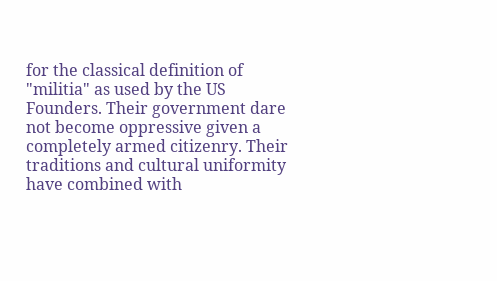for the classical definition of "militia" as used by the US Founders. Their government dare not become oppressive given a completely armed citizenry. Their traditions and cultural uniformity have combined with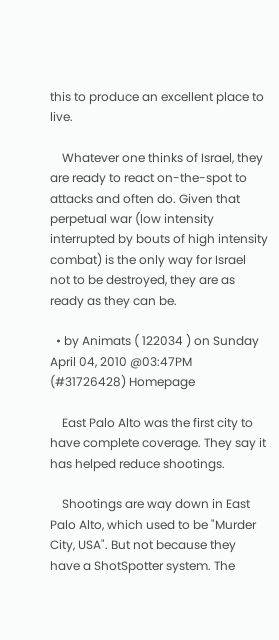this to produce an excellent place to live.

    Whatever one thinks of Israel, they are ready to react on-the-spot to attacks and often do. Given that perpetual war (low intensity interrupted by bouts of high intensity combat) is the only way for Israel not to be destroyed, they are as ready as they can be.

  • by Animats ( 122034 ) on Sunday April 04, 2010 @03:47PM (#31726428) Homepage

    East Palo Alto was the first city to have complete coverage. They say it has helped reduce shootings.

    Shootings are way down in East Palo Alto, which used to be "Murder City, USA". But not because they have a ShotSpotter system. The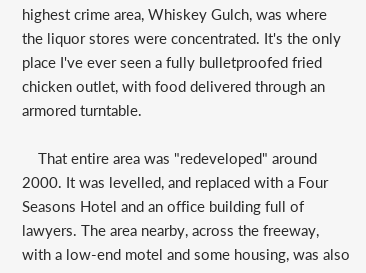highest crime area, Whiskey Gulch, was where the liquor stores were concentrated. It's the only place I've ever seen a fully bulletproofed fried chicken outlet, with food delivered through an armored turntable.

    That entire area was "redeveloped" around 2000. It was levelled, and replaced with a Four Seasons Hotel and an office building full of lawyers. The area nearby, across the freeway, with a low-end motel and some housing, was also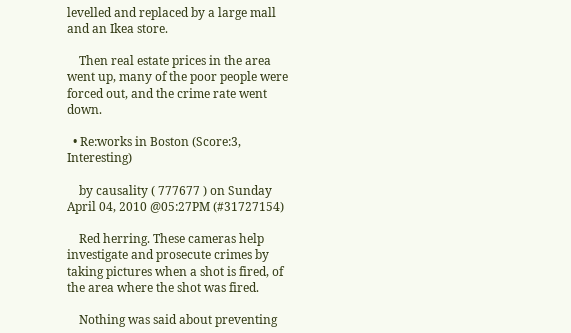levelled and replaced by a large mall and an Ikea store.

    Then real estate prices in the area went up, many of the poor people were forced out, and the crime rate went down.

  • Re:works in Boston (Score:3, Interesting)

    by causality ( 777677 ) on Sunday April 04, 2010 @05:27PM (#31727154)

    Red herring. These cameras help investigate and prosecute crimes by taking pictures when a shot is fired, of the area where the shot was fired.

    Nothing was said about preventing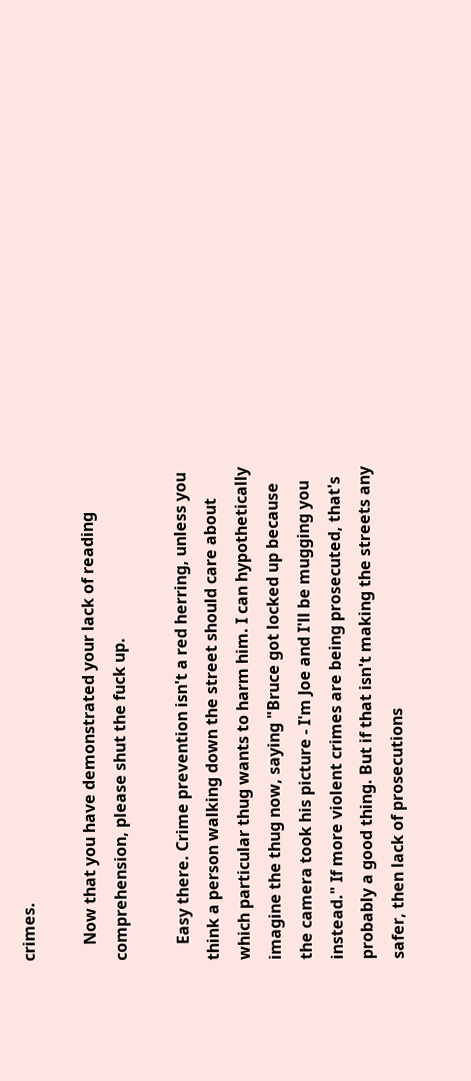crimes.

    Now that you have demonstrated your lack of reading comprehension, please shut the fuck up.

    Easy there. Crime prevention isn't a red herring, unless you think a person walking down the street should care about which particular thug wants to harm him. I can hypothetically imagine the thug now, saying "Bruce got locked up because the camera took his picture - I'm Joe and I'll be mugging you instead." If more violent crimes are being prosecuted, that's probably a good thing. But if that isn't making the streets any safer, then lack of prosecutions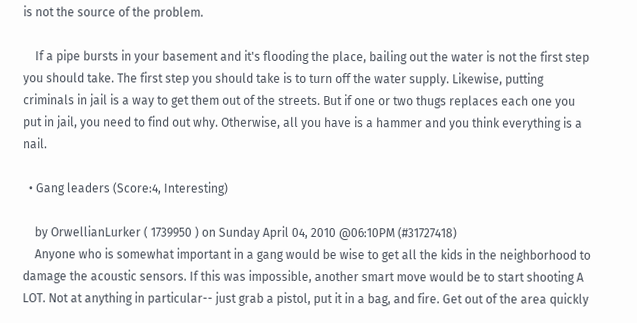is not the source of the problem.

    If a pipe bursts in your basement and it's flooding the place, bailing out the water is not the first step you should take. The first step you should take is to turn off the water supply. Likewise, putting criminals in jail is a way to get them out of the streets. But if one or two thugs replaces each one you put in jail, you need to find out why. Otherwise, all you have is a hammer and you think everything is a nail.

  • Gang leaders (Score:4, Interesting)

    by OrwellianLurker ( 1739950 ) on Sunday April 04, 2010 @06:10PM (#31727418)
    Anyone who is somewhat important in a gang would be wise to get all the kids in the neighborhood to damage the acoustic sensors. If this was impossible, another smart move would be to start shooting A LOT. Not at anything in particular-- just grab a pistol, put it in a bag, and fire. Get out of the area quickly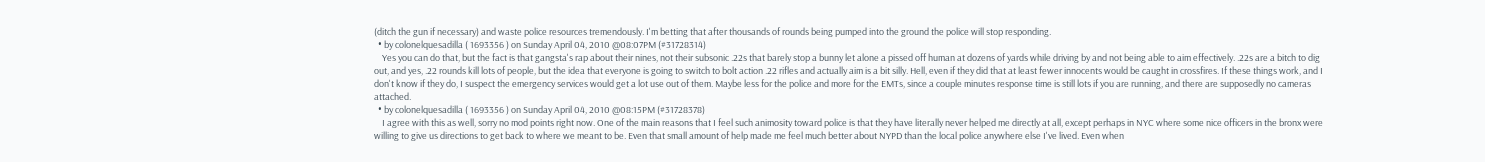(ditch the gun if necessary) and waste police resources tremendously. I'm betting that after thousands of rounds being pumped into the ground the police will stop responding.
  • by colonelquesadilla ( 1693356 ) on Sunday April 04, 2010 @08:07PM (#31728314)
    Yes you can do that, but the fact is that gangsta's rap about their nines, not their subsonic .22s that barely stop a bunny let alone a pissed off human at dozens of yards while driving by and not being able to aim effectively. .22s are a bitch to dig out, and yes, .22 rounds kill lots of people, but the idea that everyone is going to switch to bolt action .22 rifles and actually aim is a bit silly. Hell, even if they did that at least fewer innocents would be caught in crossfires. If these things work, and I don't know if they do, I suspect the emergency services would get a lot use out of them. Maybe less for the police and more for the EMTs, since a couple minutes response time is still lots if you are running, and there are supposedly no cameras attached.
  • by colonelquesadilla ( 1693356 ) on Sunday April 04, 2010 @08:15PM (#31728378)
    I agree with this as well, sorry no mod points right now. One of the main reasons that I feel such animosity toward police is that they have literally never helped me directly at all, except perhaps in NYC where some nice officers in the bronx were willing to give us directions to get back to where we meant to be. Even that small amount of help made me feel much better about NYPD than the local police anywhere else I've lived. Even when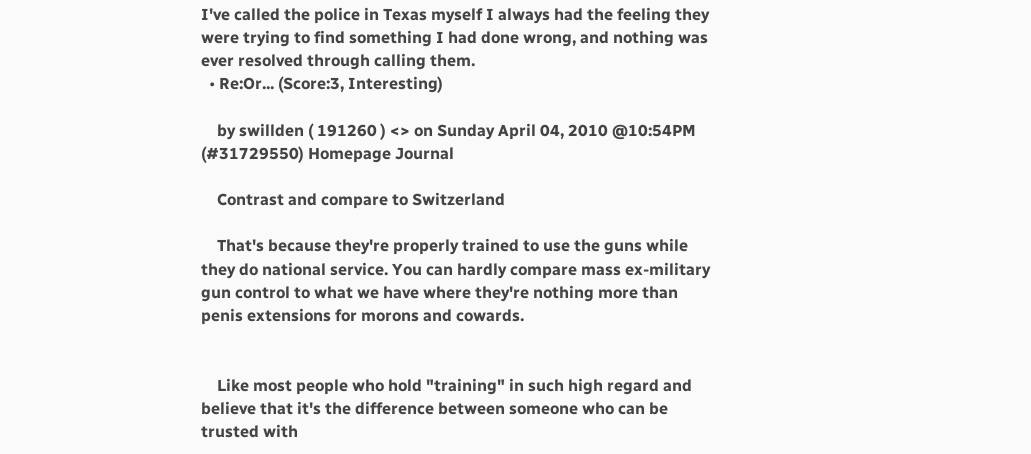I've called the police in Texas myself I always had the feeling they were trying to find something I had done wrong, and nothing was ever resolved through calling them.
  • Re:Or... (Score:3, Interesting)

    by swillden ( 191260 ) <> on Sunday April 04, 2010 @10:54PM (#31729550) Homepage Journal

    Contrast and compare to Switzerland

    That's because they're properly trained to use the guns while they do national service. You can hardly compare mass ex-military gun control to what we have where they're nothing more than penis extensions for morons and cowards.


    Like most people who hold "training" in such high regard and believe that it's the difference between someone who can be trusted with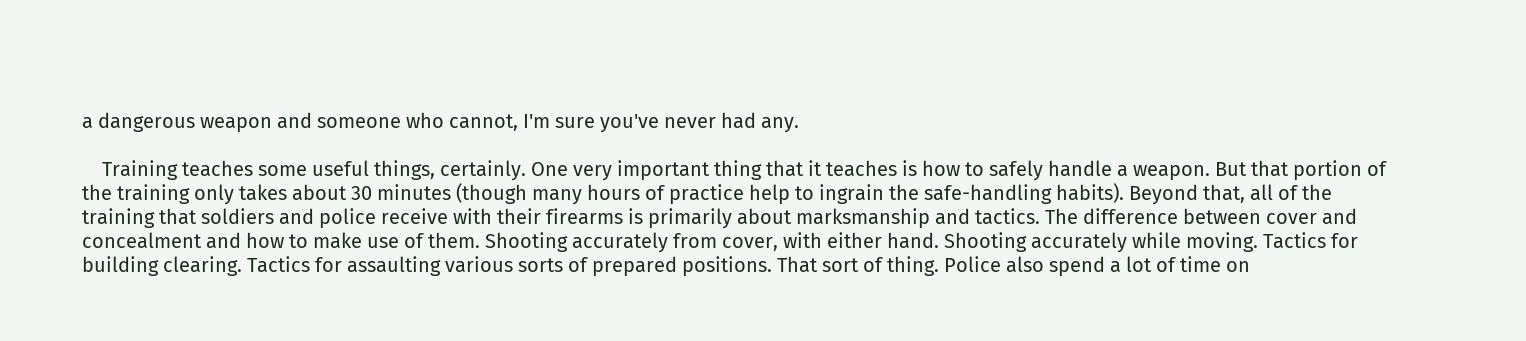a dangerous weapon and someone who cannot, I'm sure you've never had any.

    Training teaches some useful things, certainly. One very important thing that it teaches is how to safely handle a weapon. But that portion of the training only takes about 30 minutes (though many hours of practice help to ingrain the safe-handling habits). Beyond that, all of the training that soldiers and police receive with their firearms is primarily about marksmanship and tactics. The difference between cover and concealment and how to make use of them. Shooting accurately from cover, with either hand. Shooting accurately while moving. Tactics for building clearing. Tactics for assaulting various sorts of prepared positions. That sort of thing. Police also spend a lot of time on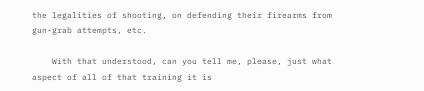the legalities of shooting, on defending their firearms from gun-grab attempts, etc.

    With that understood, can you tell me, please, just what aspect of all of that training it is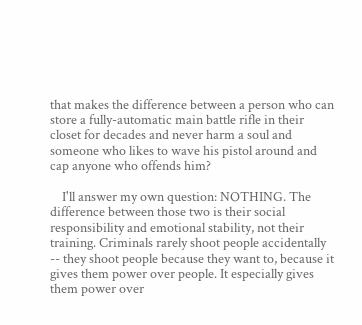that makes the difference between a person who can store a fully-automatic main battle rifle in their closet for decades and never harm a soul and someone who likes to wave his pistol around and cap anyone who offends him?

    I'll answer my own question: NOTHING. The difference between those two is their social responsibility and emotional stability, not their training. Criminals rarely shoot people accidentally -- they shoot people because they want to, because it gives them power over people. It especially gives them power over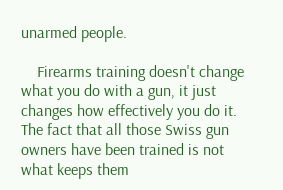unarmed people.

    Firearms training doesn't change what you do with a gun, it just changes how effectively you do it. The fact that all those Swiss gun owners have been trained is not what keeps them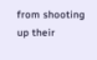from shooting up their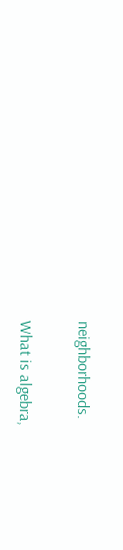neighborhoods.

What is algebra,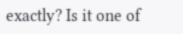exactly? Is it one of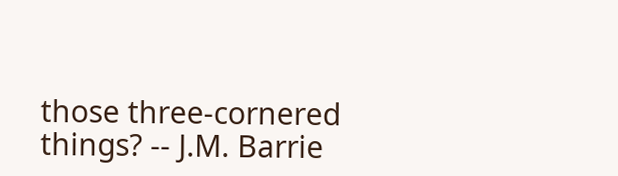those three-cornered things? -- J.M. Barrie